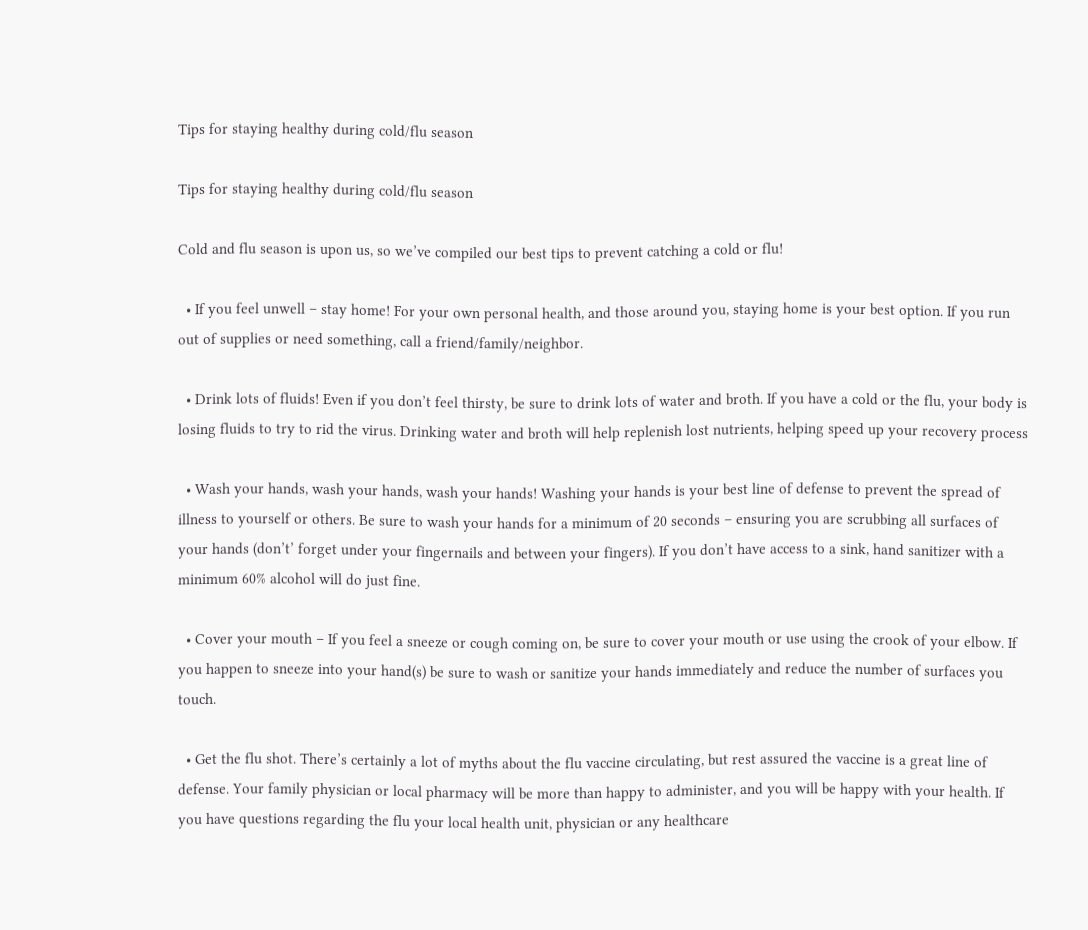Tips for staying healthy during cold/flu season

Tips for staying healthy during cold/flu season

Cold and flu season is upon us, so we’ve compiled our best tips to prevent catching a cold or flu!

  • If you feel unwell – stay home! For your own personal health, and those around you, staying home is your best option. If you run out of supplies or need something, call a friend/family/neighbor.

  • Drink lots of fluids! Even if you don’t feel thirsty, be sure to drink lots of water and broth. If you have a cold or the flu, your body is losing fluids to try to rid the virus. Drinking water and broth will help replenish lost nutrients, helping speed up your recovery process

  • Wash your hands, wash your hands, wash your hands! Washing your hands is your best line of defense to prevent the spread of illness to yourself or others. Be sure to wash your hands for a minimum of 20 seconds – ensuring you are scrubbing all surfaces of your hands (don’t’ forget under your fingernails and between your fingers). If you don’t have access to a sink, hand sanitizer with a minimum 60% alcohol will do just fine.

  • Cover your mouth – If you feel a sneeze or cough coming on, be sure to cover your mouth or use using the crook of your elbow. If you happen to sneeze into your hand(s) be sure to wash or sanitize your hands immediately and reduce the number of surfaces you touch.

  • Get the flu shot. There’s certainly a lot of myths about the flu vaccine circulating, but rest assured the vaccine is a great line of defense. Your family physician or local pharmacy will be more than happy to administer, and you will be happy with your health. If you have questions regarding the flu your local health unit, physician or any healthcare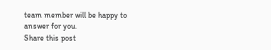team member will be happy to answer for you.
Share this post